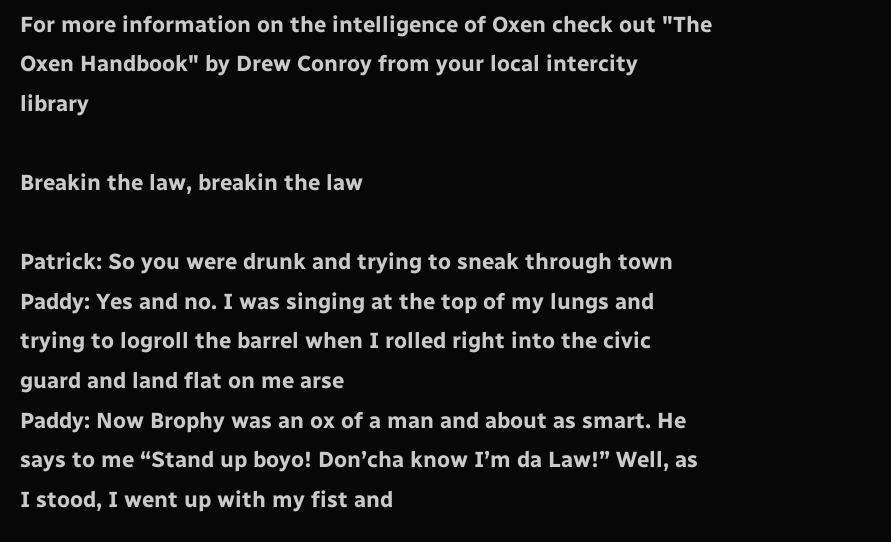For more information on the intelligence of Oxen check out "The Oxen Handbook" by Drew Conroy from your local intercity library

Breakin the law, breakin the law

Patrick: So you were drunk and trying to sneak through town
Paddy: Yes and no. I was singing at the top of my lungs and trying to logroll the barrel when I rolled right into the civic guard and land flat on me arse
Paddy: Now Brophy was an ox of a man and about as smart. He says to me “Stand up boyo! Don’cha know I’m da Law!” Well, as I stood, I went up with my fist and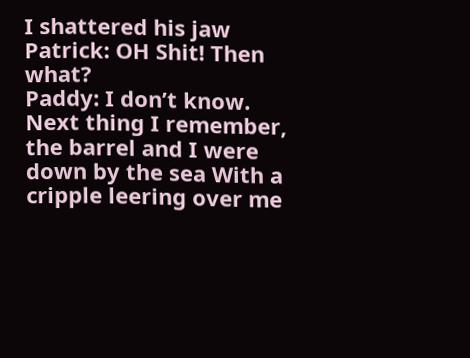I shattered his jaw
Patrick: OH Shit! Then what?
Paddy: I don’t know. Next thing I remember, the barrel and I were down by the sea With a cripple leering over me